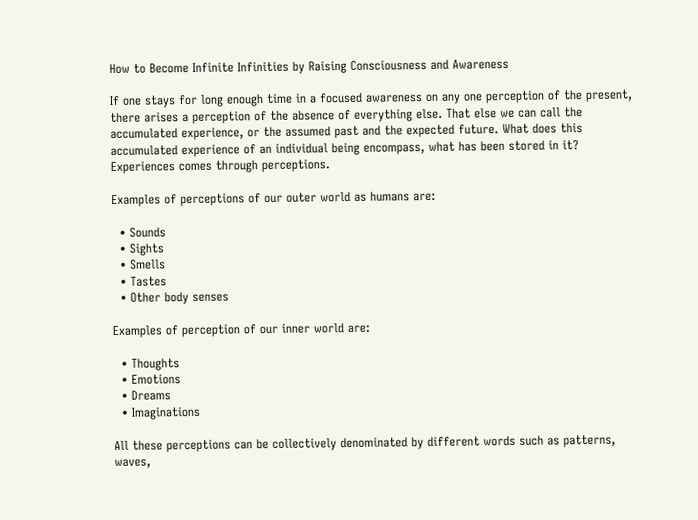How to Become Infinite Infinities by Raising Consciousness and Awareness

If one stays for long enough time in a focused awareness on any one perception of the present, there arises a perception of the absence of everything else. That else we can call the accumulated experience, or the assumed past and the expected future. What does this accumulated experience of an individual being encompass, what has been stored in it? Experiences comes through perceptions.

Examples of perceptions of our outer world as humans are:

  • Sounds
  • Sights
  • Smells
  • Tastes
  • Other body senses

Examples of perception of our inner world are:

  • Thoughts
  • Emotions
  • Dreams
  • Imaginations

All these perceptions can be collectively denominated by different words such as patterns, waves,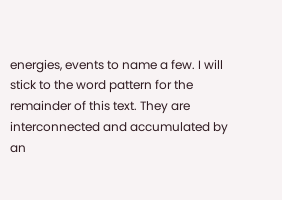energies, events to name a few. I will stick to the word pattern for the remainder of this text. They are interconnected and accumulated by an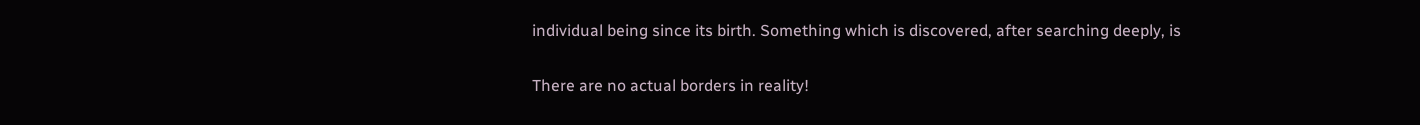individual being since its birth. Something which is discovered, after searching deeply, is

There are no actual borders in reality!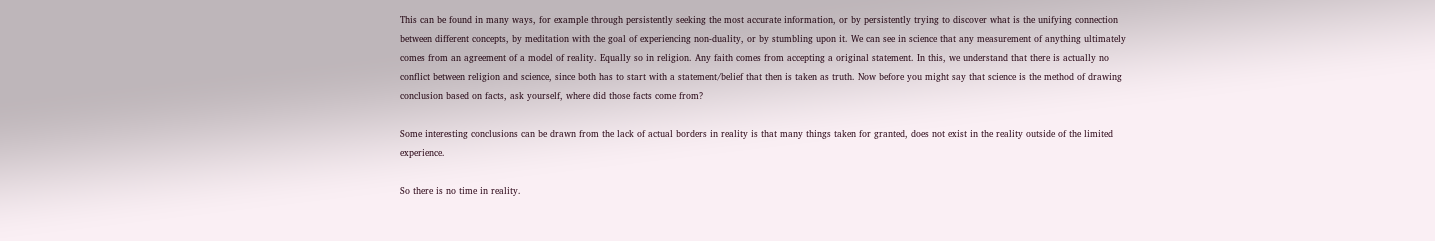This can be found in many ways, for example through persistently seeking the most accurate information, or by persistently trying to discover what is the unifying connection between different concepts, by meditation with the goal of experiencing non-duality, or by stumbling upon it. We can see in science that any measurement of anything ultimately comes from an agreement of a model of reality. Equally so in religion. Any faith comes from accepting a original statement. In this, we understand that there is actually no conflict between religion and science, since both has to start with a statement/belief that then is taken as truth. Now before you might say that science is the method of drawing conclusion based on facts, ask yourself, where did those facts come from?

Some interesting conclusions can be drawn from the lack of actual borders in reality is that many things taken for granted, does not exist in the reality outside of the limited experience.

So there is no time in reality.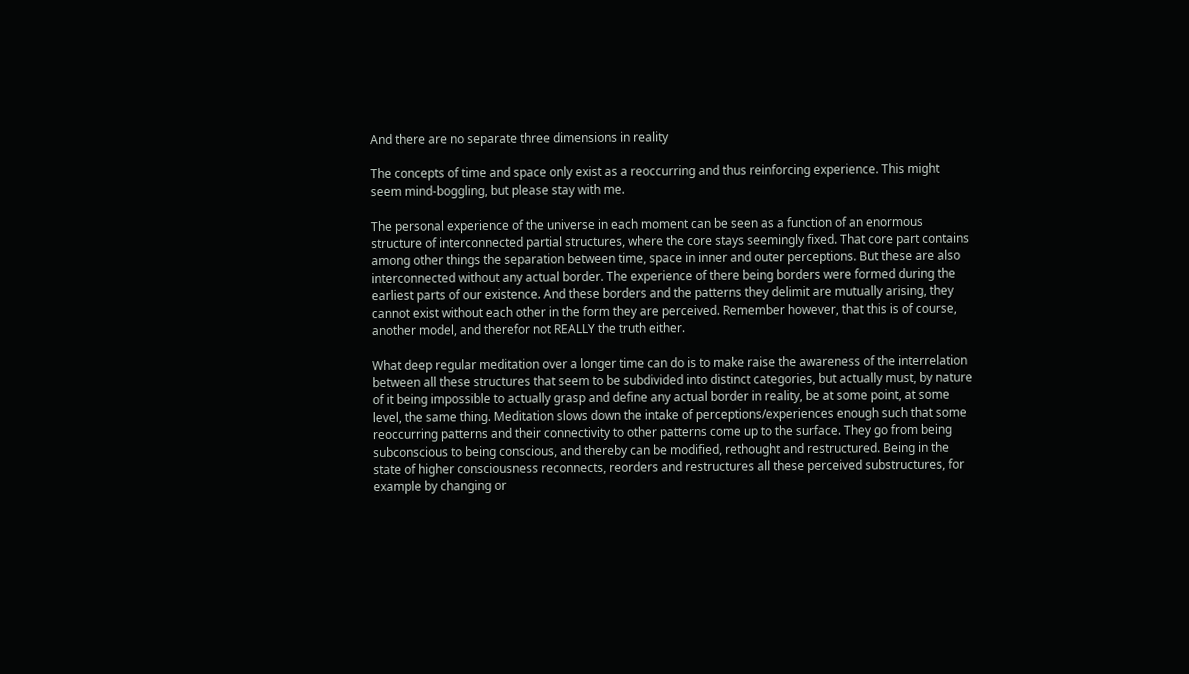And there are no separate three dimensions in reality

The concepts of time and space only exist as a reoccurring and thus reinforcing experience. This might seem mind-boggling, but please stay with me.

The personal experience of the universe in each moment can be seen as a function of an enormous structure of interconnected partial structures, where the core stays seemingly fixed. That core part contains among other things the separation between time, space in inner and outer perceptions. But these are also interconnected without any actual border. The experience of there being borders were formed during the earliest parts of our existence. And these borders and the patterns they delimit are mutually arising, they cannot exist without each other in the form they are perceived. Remember however, that this is of course, another model, and therefor not REALLY the truth either.

What deep regular meditation over a longer time can do is to make raise the awareness of the interrelation between all these structures that seem to be subdivided into distinct categories, but actually must, by nature of it being impossible to actually grasp and define any actual border in reality, be at some point, at some level, the same thing. Meditation slows down the intake of perceptions/experiences enough such that some reoccurring patterns and their connectivity to other patterns come up to the surface. They go from being subconscious to being conscious, and thereby can be modified, rethought and restructured. Being in the state of higher consciousness reconnects, reorders and restructures all these perceived substructures, for example by changing or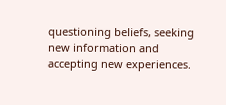questioning beliefs, seeking new information and accepting new experiences.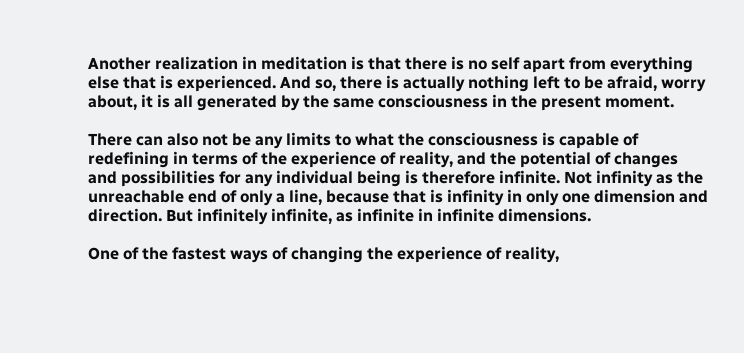Another realization in meditation is that there is no self apart from everything else that is experienced. And so, there is actually nothing left to be afraid, worry about, it is all generated by the same consciousness in the present moment.

There can also not be any limits to what the consciousness is capable of redefining in terms of the experience of reality, and the potential of changes and possibilities for any individual being is therefore infinite. Not infinity as the unreachable end of only a line, because that is infinity in only one dimension and direction. But infinitely infinite, as infinite in infinite dimensions.

One of the fastest ways of changing the experience of reality,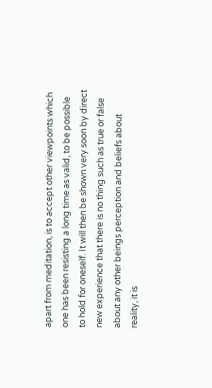apart from meditation, is to accept other viewpoints which one has been resisting a long time as valid, to be possible to hold for oneself. It will then be shown very soon by direct new experience that there is no thing such as true or false about any other beings perception and beliefs about reality, it is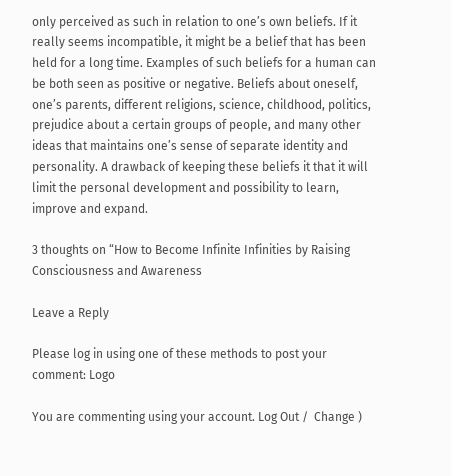only perceived as such in relation to one’s own beliefs. If it really seems incompatible, it might be a belief that has been held for a long time. Examples of such beliefs for a human can be both seen as positive or negative. Beliefs about oneself, one’s parents, different religions, science, childhood, politics, prejudice about a certain groups of people, and many other ideas that maintains one’s sense of separate identity and personality. A drawback of keeping these beliefs it that it will limit the personal development and possibility to learn, improve and expand.

3 thoughts on “How to Become Infinite Infinities by Raising Consciousness and Awareness

Leave a Reply

Please log in using one of these methods to post your comment: Logo

You are commenting using your account. Log Out /  Change )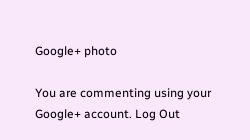Google+ photo

You are commenting using your Google+ account. Log Out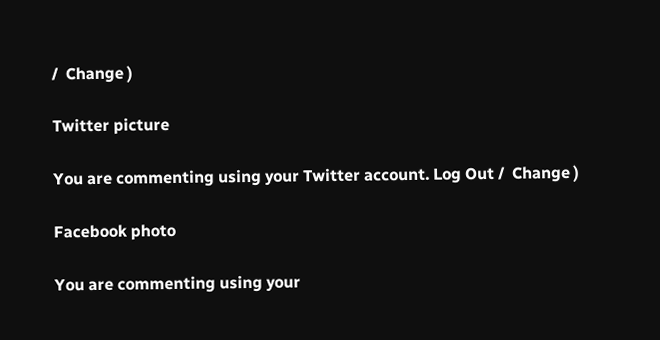/  Change )

Twitter picture

You are commenting using your Twitter account. Log Out /  Change )

Facebook photo

You are commenting using your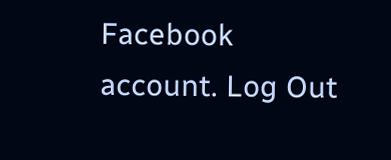Facebook account. Log Out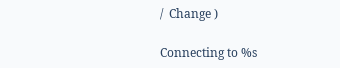/  Change )

Connecting to %s